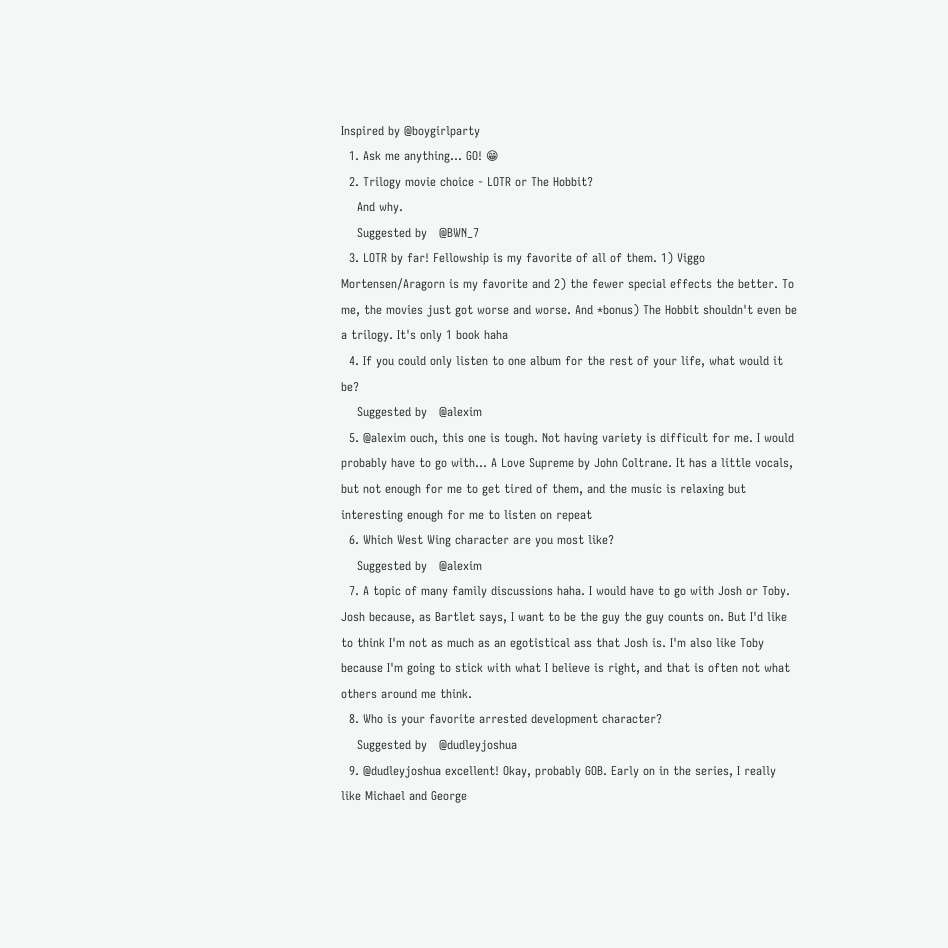Inspired by @boygirlparty
  1. Ask me anything... GO! 😁
  2. Trilogy movie choice - LOTR or The Hobbit?
    And why.
    Suggested by   @BWN_7
  3. LOTR by far! Fellowship is my favorite of all of them. 1) Viggo Mortensen/Aragorn is my favorite and 2) the fewer special effects the better. To me, the movies just got worse and worse. And *bonus) The Hobbit shouldn't even be a trilogy. It's only 1 book haha
  4. If you could only listen to one album for the rest of your life, what would it be?
    Suggested by   @alexim
  5. @alexim ouch, this one is tough. Not having variety is difficult for me. I would probably have to go with... A Love Supreme by John Coltrane. It has a little vocals, but not enough for me to get tired of them, and the music is relaxing but interesting enough for me to listen on repeat
  6. Which West Wing character are you most like?
    Suggested by   @alexim
  7. A topic of many family discussions haha. I would have to go with Josh or Toby. Josh because, as Bartlet says, I want to be the guy the guy counts on. But I'd like to think I'm not as much as an egotistical ass that Josh is. I'm also like Toby because I'm going to stick with what I believe is right, and that is often not what others around me think.
  8. Who is your favorite arrested development character?
    Suggested by   @dudleyjoshua
  9. @dudleyjoshua excellent! Okay, probably GOB. Early on in the series, I really like Michael and George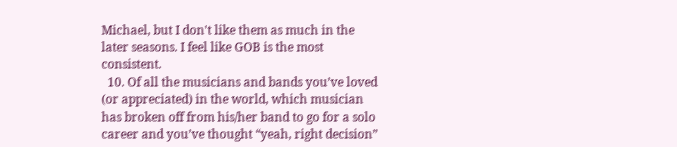Michael, but I don't like them as much in the later seasons. I feel like GOB is the most consistent.
  10. Of all the musicians and bands you’ve loved (or appreciated) in the world, which musician has broken off from his/her band to go for a solo career and you’ve thought “yeah, right decision”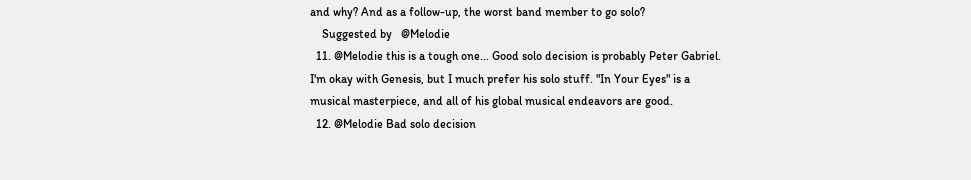and why? And as a follow-up, the worst band member to go solo?
    Suggested by   @Melodie
  11. @Melodie this is a tough one... Good solo decision is probably Peter Gabriel. I'm okay with Genesis, but I much prefer his solo stuff. "In Your Eyes" is a musical masterpiece, and all of his global musical endeavors are good.
  12. @Melodie Bad solo decision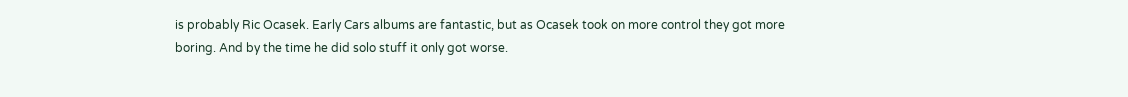is probably Ric Ocasek. Early Cars albums are fantastic, but as Ocasek took on more control they got more boring. And by the time he did solo stuff it only got worse.